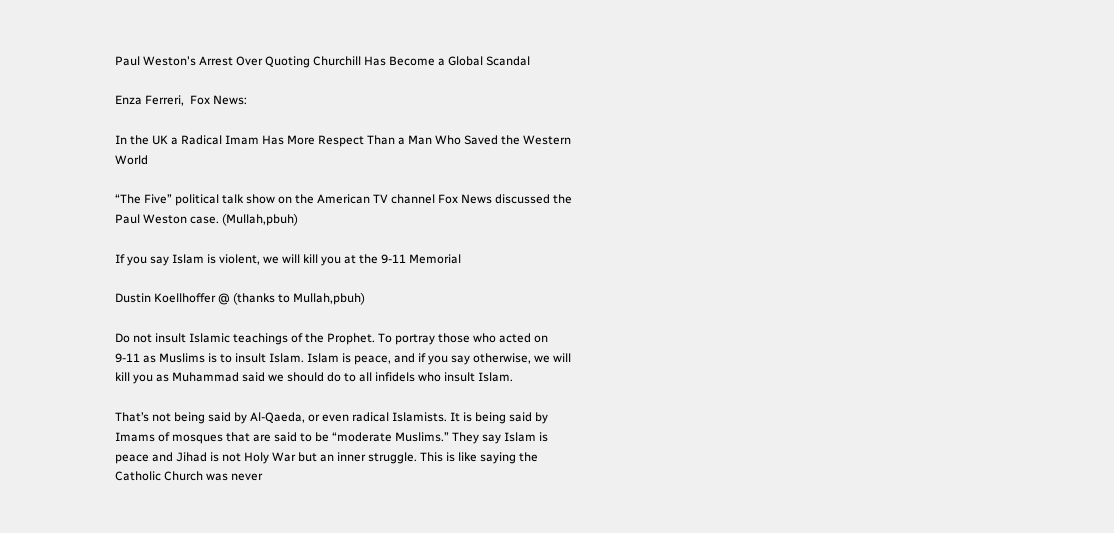Paul Weston's Arrest Over Quoting Churchill Has Become a Global Scandal

Enza Ferreri,  Fox News:

In the UK a Radical Imam Has More Respect Than a Man Who Saved the Western World

“The Five” political talk show on the American TV channel Fox News discussed the Paul Weston case. (Mullah,pbuh)

If you say Islam is violent, we will kill you at the 9-11 Memorial

Dustin Koellhoffer @ (thanks to Mullah,pbuh)

Do not insult Islamic teachings of the Prophet. To portray those who acted on 9-11 as Muslims is to insult Islam. Islam is peace, and if you say otherwise, we will kill you as Muhammad said we should do to all infidels who insult Islam.

That’s not being said by Al-Qaeda, or even radical Islamists. It is being said by Imams of mosques that are said to be “moderate Muslims.” They say Islam is peace and Jihad is not Holy War but an inner struggle. This is like saying the Catholic Church was never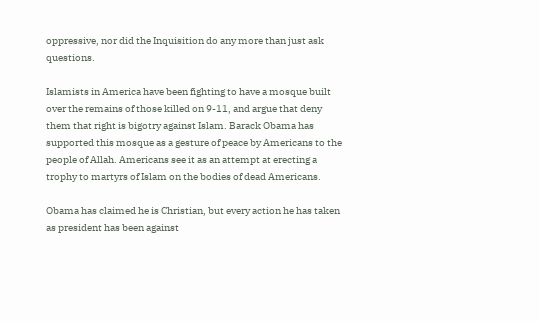oppressive, nor did the Inquisition do any more than just ask questions.

Islamists in America have been fighting to have a mosque built over the remains of those killed on 9-11, and argue that deny them that right is bigotry against Islam. Barack Obama has supported this mosque as a gesture of peace by Americans to the people of Allah. Americans see it as an attempt at erecting a trophy to martyrs of Islam on the bodies of dead Americans.

Obama has claimed he is Christian, but every action he has taken as president has been against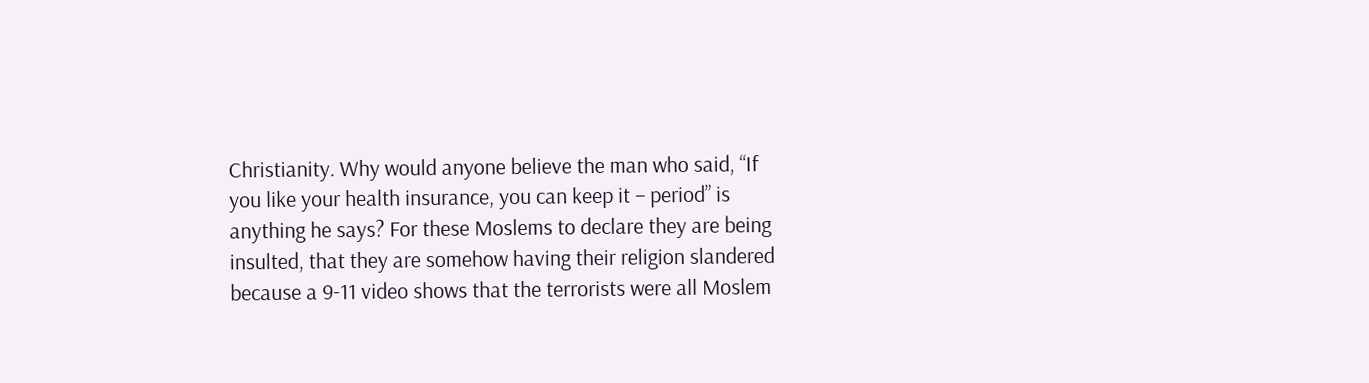Christianity. Why would anyone believe the man who said, “If you like your health insurance, you can keep it – period” is anything he says? For these Moslems to declare they are being insulted, that they are somehow having their religion slandered because a 9-11 video shows that the terrorists were all Moslem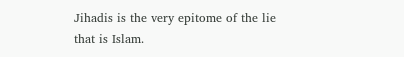Jihadis is the very epitome of the lie that is Islam.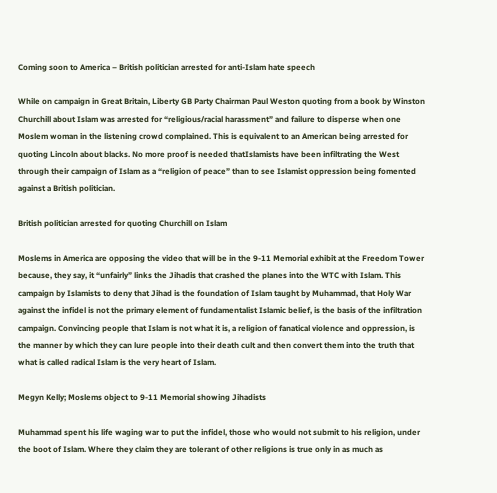Coming soon to America – British politician arrested for anti-Islam hate speech

While on campaign in Great Britain, Liberty GB Party Chairman Paul Weston quoting from a book by Winston Churchill about Islam was arrested for “religious/racial harassment” and failure to disperse when one Moslem woman in the listening crowd complained. This is equivalent to an American being arrested for quoting Lincoln about blacks. No more proof is needed thatIslamists have been infiltrating the West through their campaign of Islam as a “religion of peace” than to see Islamist oppression being fomented against a British politician.

British politician arrested for quoting Churchill on Islam

Moslems in America are opposing the video that will be in the 9-11 Memorial exhibit at the Freedom Tower because, they say, it “unfairly” links the Jihadis that crashed the planes into the WTC with Islam. This campaign by Islamists to deny that Jihad is the foundation of Islam taught by Muhammad, that Holy War against the infidel is not the primary element of fundamentalist Islamic belief, is the basis of the infiltration campaign. Convincing people that Islam is not what it is, a religion of fanatical violence and oppression, is the manner by which they can lure people into their death cult and then convert them into the truth that what is called radical Islam is the very heart of Islam.

Megyn Kelly; Moslems object to 9-11 Memorial showing Jihadists

Muhammad spent his life waging war to put the infidel, those who would not submit to his religion, under the boot of Islam. Where they claim they are tolerant of other religions is true only in as much as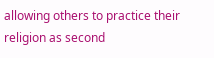allowing others to practice their religion as second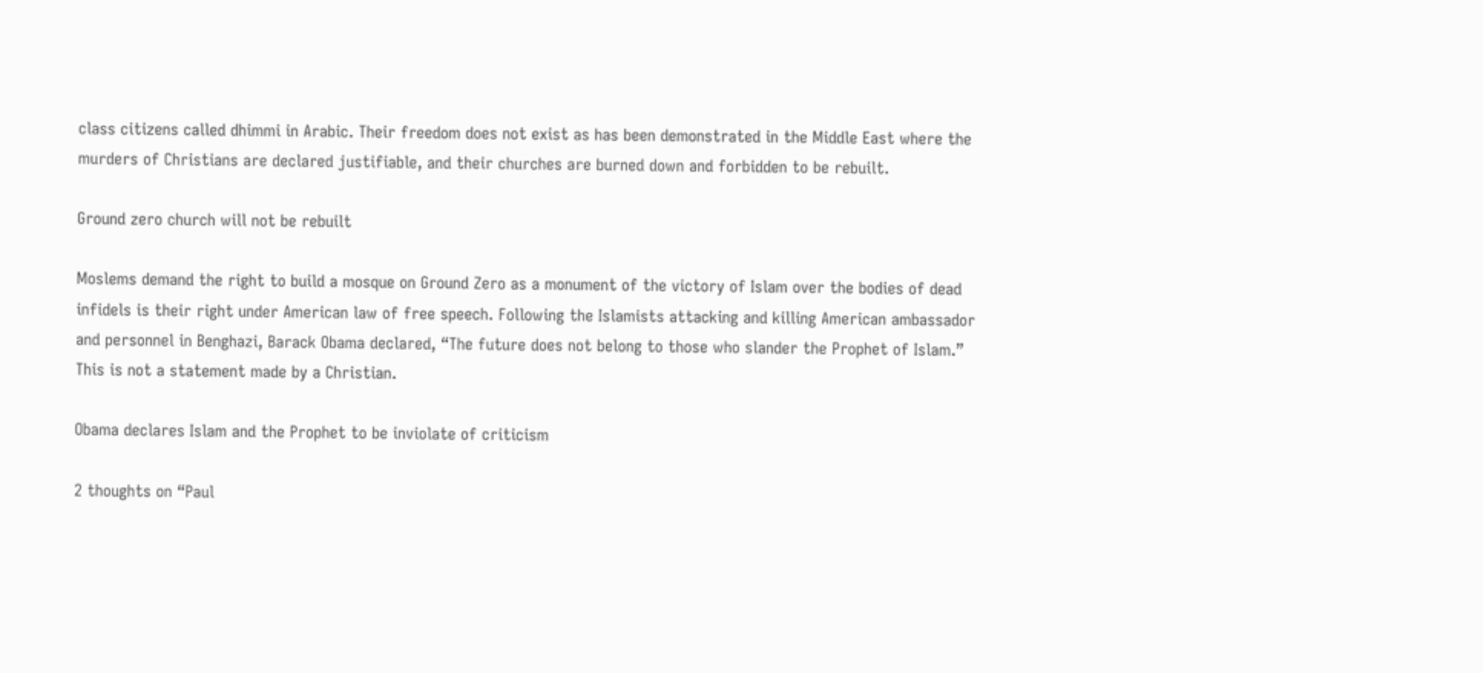class citizens called dhimmi in Arabic. Their freedom does not exist as has been demonstrated in the Middle East where the murders of Christians are declared justifiable, and their churches are burned down and forbidden to be rebuilt.

Ground zero church will not be rebuilt

Moslems demand the right to build a mosque on Ground Zero as a monument of the victory of Islam over the bodies of dead infidels is their right under American law of free speech. Following the Islamists attacking and killing American ambassador and personnel in Benghazi, Barack Obama declared, “The future does not belong to those who slander the Prophet of Islam.” This is not a statement made by a Christian.

Obama declares Islam and the Prophet to be inviolate of criticism

2 thoughts on “Paul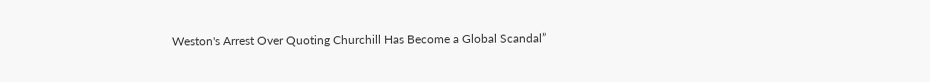Weston's Arrest Over Quoting Churchill Has Become a Global Scandal”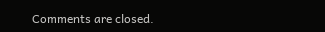Comments are closed.